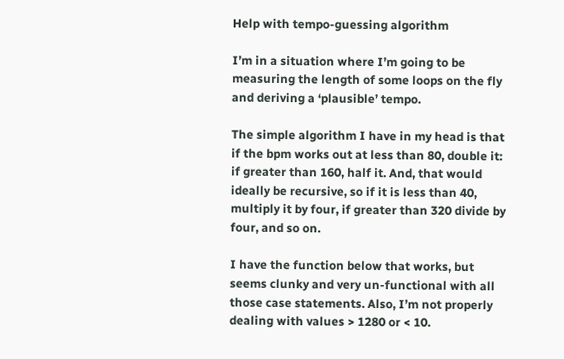Help with tempo-guessing algorithm

I’m in a situation where I’m going to be measuring the length of some loops on the fly and deriving a ‘plausible’ tempo.

The simple algorithm I have in my head is that if the bpm works out at less than 80, double it: if greater than 160, half it. And, that would ideally be recursive, so if it is less than 40, multiply it by four, if greater than 320 divide by four, and so on.

I have the function below that works, but seems clunky and very un-functional with all those case statements. Also, I’m not properly dealing with values > 1280 or < 10.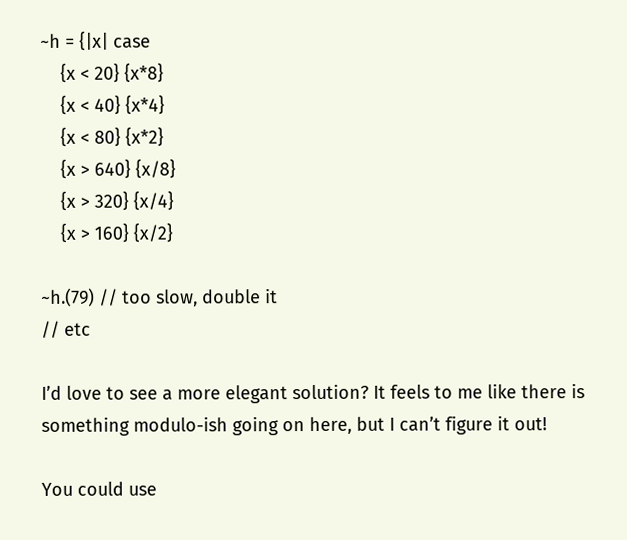~h = {|x| case
    {x < 20} {x*8}
    {x < 40} {x*4}
    {x < 80} {x*2}
    {x > 640} {x/8}
    {x > 320} {x/4}
    {x > 160} {x/2}

~h.(79) // too slow, double it
// etc

I’d love to see a more elegant solution? It feels to me like there is something modulo-ish going on here, but I can’t figure it out!

You could use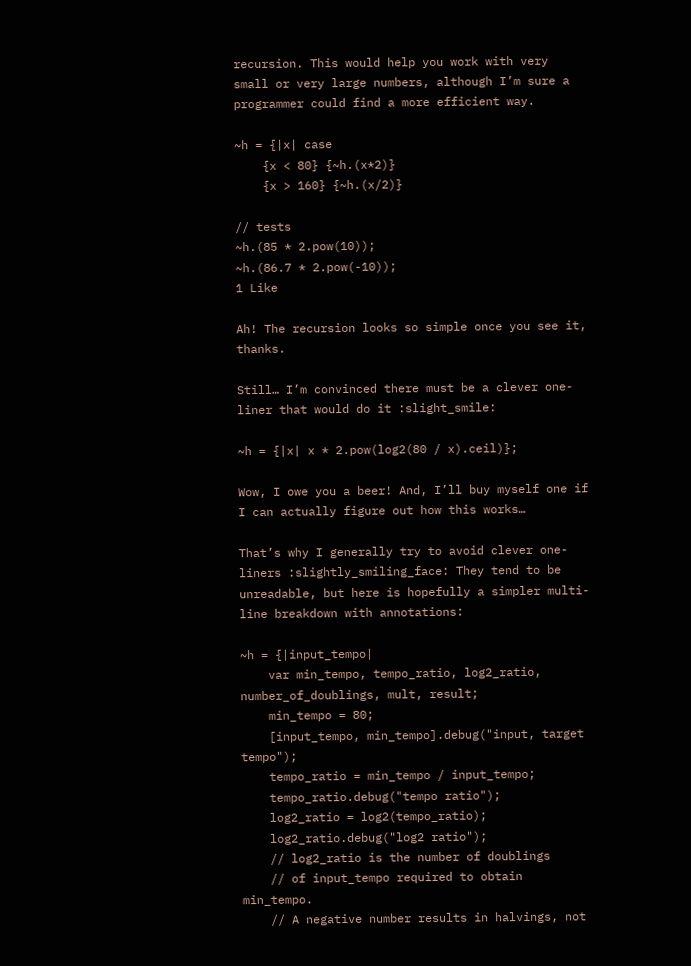recursion. This would help you work with very small or very large numbers, although I’m sure a programmer could find a more efficient way.

~h = {|x| case
    {x < 80} {~h.(x*2)}
    {x > 160} {~h.(x/2)}

// tests
~h.(85 * 2.pow(10));
~h.(86.7 * 2.pow(-10));
1 Like

Ah! The recursion looks so simple once you see it, thanks.

Still… I’m convinced there must be a clever one-liner that would do it :slight_smile:

~h = {|x| x * 2.pow(log2(80 / x).ceil)};

Wow, I owe you a beer! And, I’ll buy myself one if I can actually figure out how this works…

That’s why I generally try to avoid clever one-liners :slightly_smiling_face: They tend to be unreadable, but here is hopefully a simpler multi-line breakdown with annotations:

~h = {|input_tempo|
    var min_tempo, tempo_ratio, log2_ratio, number_of_doublings, mult, result;
    min_tempo = 80;
    [input_tempo, min_tempo].debug("input, target tempo");
    tempo_ratio = min_tempo / input_tempo;
    tempo_ratio.debug("tempo ratio");
    log2_ratio = log2(tempo_ratio);
    log2_ratio.debug("log2 ratio");
    // log2_ratio is the number of doublings
    // of input_tempo required to obtain min_tempo.
    // A negative number results in halvings, not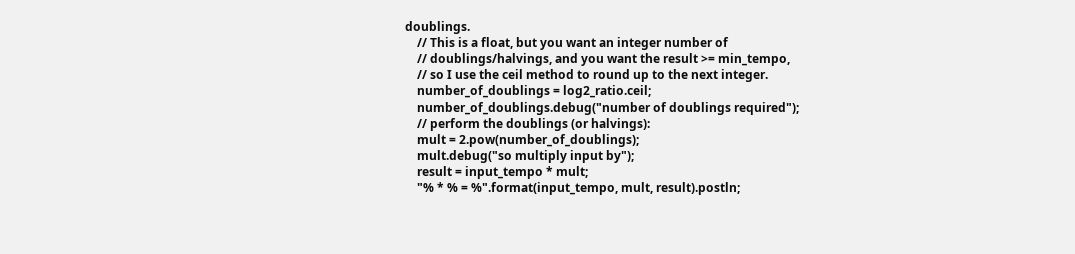doublings.
    // This is a float, but you want an integer number of
    // doublings/halvings, and you want the result >= min_tempo,
    // so I use the ceil method to round up to the next integer.
    number_of_doublings = log2_ratio.ceil;
    number_of_doublings.debug("number of doublings required");
    // perform the doublings (or halvings):
    mult = 2.pow(number_of_doublings);
    mult.debug("so multiply input by");
    result = input_tempo * mult;
    "% * % = %".format(input_tempo, mult, result).postln;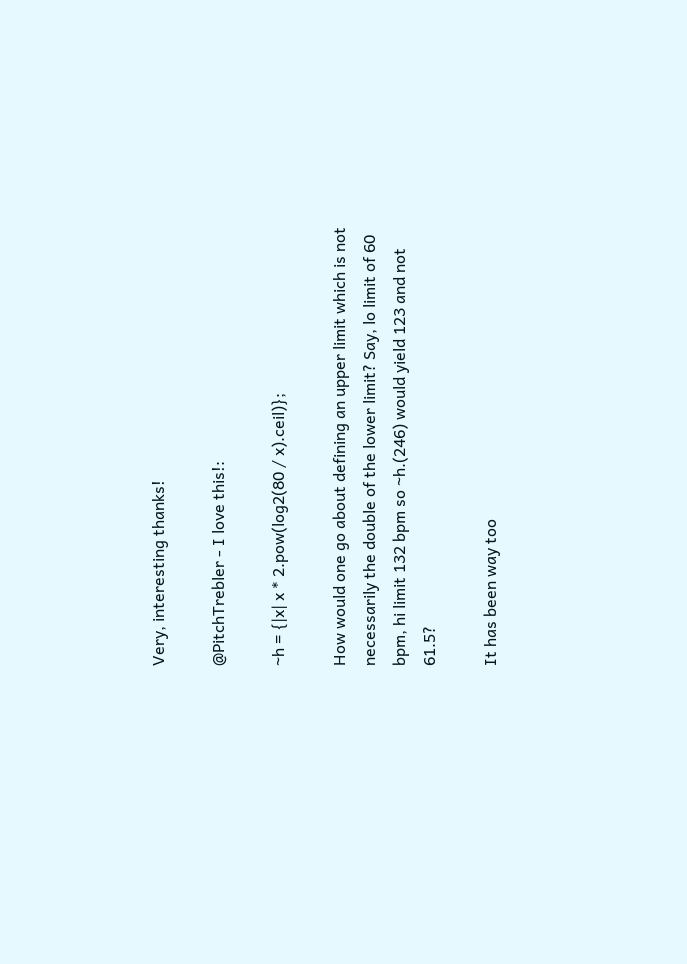Very, interesting thanks!

@PitchTrebler - I love this!:

~h = {|x| x * 2.pow(log2(80 / x).ceil)};

How would one go about defining an upper limit which is not necessarily the double of the lower limit? Say, lo limit of 60 bpm, hi limit 132 bpm so ~h.(246) would yield 123 and not 61.5?

It has been way too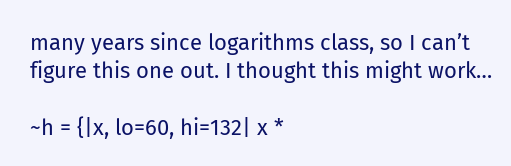many years since logarithms class, so I can’t figure this one out. I thought this might work…

~h = {|x, lo=60, hi=132| x *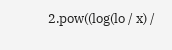2.pow((log(lo / x) /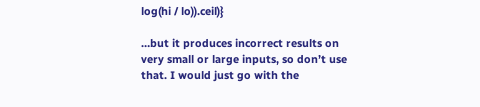log(hi / lo)).ceil)}

…but it produces incorrect results on very small or large inputs, so don’t use that. I would just go with the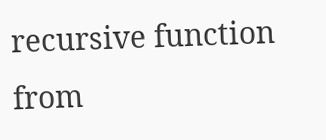recursive function from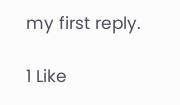my first reply.

1 Like